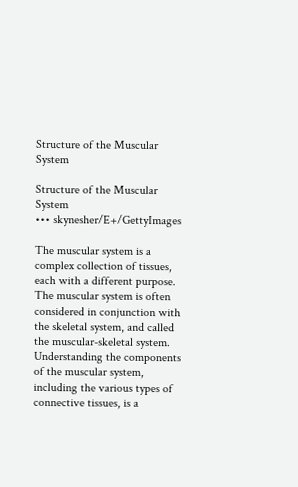Structure of the Muscular System

Structure of the Muscular System
••• skynesher/E+/GettyImages

The muscular system is a complex collection of tissues, each with a different purpose. The muscular system is often considered in conjunction with the skeletal system, and called the muscular-skeletal system. Understanding the components of the muscular system, including the various types of connective tissues, is a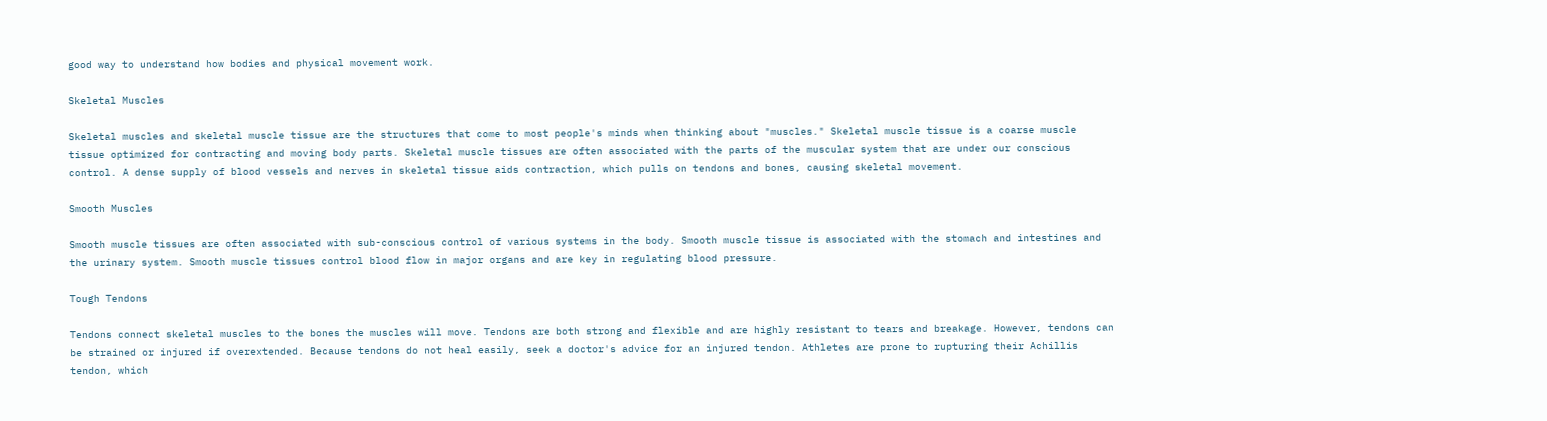good way to understand how bodies and physical movement work.

Skeletal Muscles

Skeletal muscles and skeletal muscle tissue are the structures that come to most people's minds when thinking about "muscles." Skeletal muscle tissue is a coarse muscle tissue optimized for contracting and moving body parts. Skeletal muscle tissues are often associated with the parts of the muscular system that are under our conscious control. A dense supply of blood vessels and nerves in skeletal tissue aids contraction, which pulls on tendons and bones, causing skeletal movement.

Smooth Muscles

Smooth muscle tissues are often associated with sub-conscious control of various systems in the body. Smooth muscle tissue is associated with the stomach and intestines and the urinary system. Smooth muscle tissues control blood flow in major organs and are key in regulating blood pressure.

Tough Tendons

Tendons connect skeletal muscles to the bones the muscles will move. Tendons are both strong and flexible and are highly resistant to tears and breakage. However, tendons can be strained or injured if overextended. Because tendons do not heal easily, seek a doctor's advice for an injured tendon. Athletes are prone to rupturing their Achillis tendon, which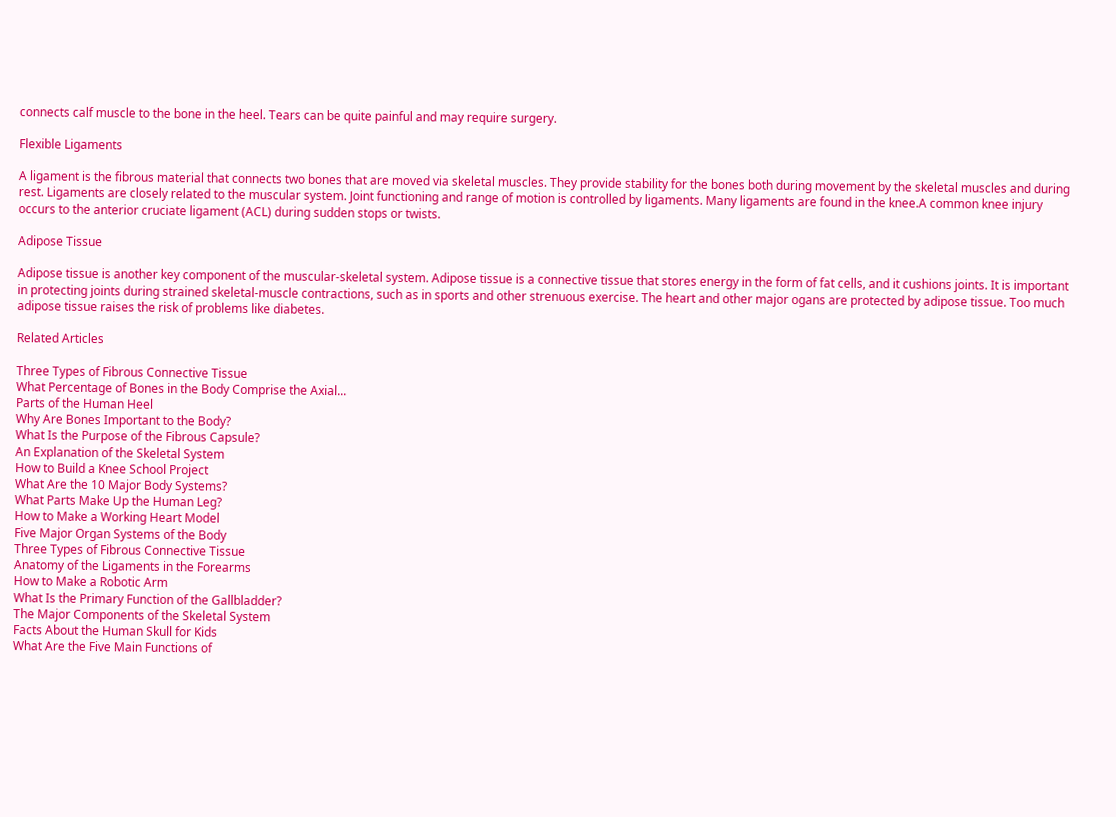connects calf muscle to the bone in the heel. Tears can be quite painful and may require surgery.

Flexible Ligaments

A ligament is the fibrous material that connects two bones that are moved via skeletal muscles. They provide stability for the bones both during movement by the skeletal muscles and during rest. Ligaments are closely related to the muscular system. Joint functioning and range of motion is controlled by ligaments. Many ligaments are found in the knee.A common knee injury occurs to the anterior cruciate ligament (ACL) during sudden stops or twists.

Adipose Tissue

Adipose tissue is another key component of the muscular-skeletal system. Adipose tissue is a connective tissue that stores energy in the form of fat cells, and it cushions joints. It is important in protecting joints during strained skeletal-muscle contractions, such as in sports and other strenuous exercise. The heart and other major ogans are protected by adipose tissue. Too much adipose tissue raises the risk of problems like diabetes.

Related Articles

Three Types of Fibrous Connective Tissue
What Percentage of Bones in the Body Comprise the Axial...
Parts of the Human Heel
Why Are Bones Important to the Body?
What Is the Purpose of the Fibrous Capsule?
An Explanation of the Skeletal System
How to Build a Knee School Project
What Are the 10 Major Body Systems?
What Parts Make Up the Human Leg?
How to Make a Working Heart Model
Five Major Organ Systems of the Body
Three Types of Fibrous Connective Tissue
Anatomy of the Ligaments in the Forearms
How to Make a Robotic Arm
What Is the Primary Function of the Gallbladder?
The Major Components of the Skeletal System
Facts About the Human Skull for Kids
What Are the Five Main Functions of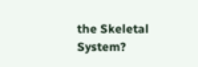the Skeletal System?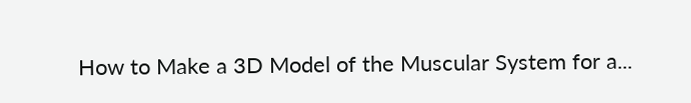How to Make a 3D Model of the Muscular System for a...